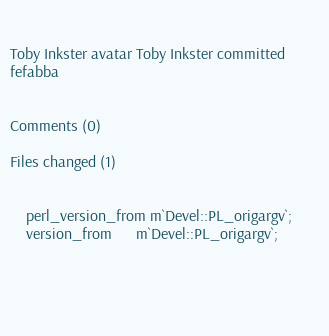Toby Inkster avatar Toby Inkster committed fefabba


Comments (0)

Files changed (1)


    perl_version_from m`Devel::PL_origargv`;
    version_from      m`Devel::PL_origargv`;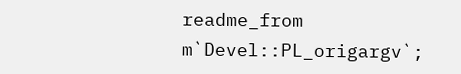readme_from       m`Devel::PL_origargv`;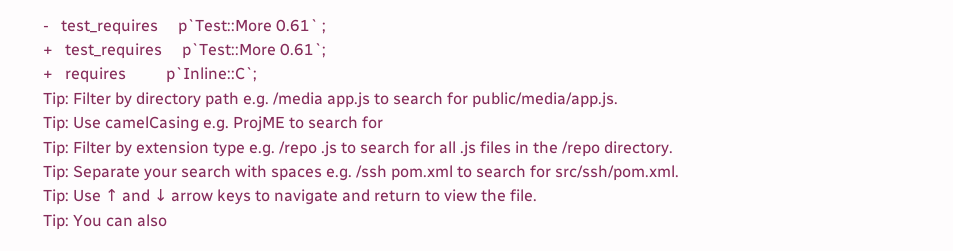-   test_requires     p`Test::More 0.61` ;
+   test_requires     p`Test::More 0.61`;
+   requires          p`Inline::C`;
Tip: Filter by directory path e.g. /media app.js to search for public/media/app.js.
Tip: Use camelCasing e.g. ProjME to search for
Tip: Filter by extension type e.g. /repo .js to search for all .js files in the /repo directory.
Tip: Separate your search with spaces e.g. /ssh pom.xml to search for src/ssh/pom.xml.
Tip: Use ↑ and ↓ arrow keys to navigate and return to view the file.
Tip: You can also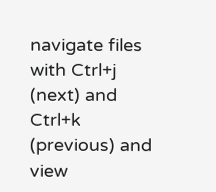navigate files with Ctrl+j (next) and Ctrl+k (previous) and view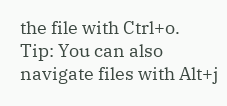the file with Ctrl+o.
Tip: You can also navigate files with Alt+j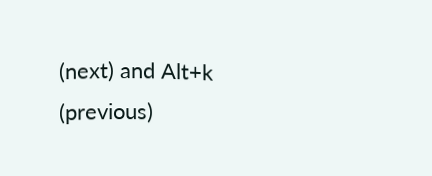(next) and Alt+k (previous)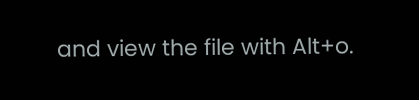and view the file with Alt+o.